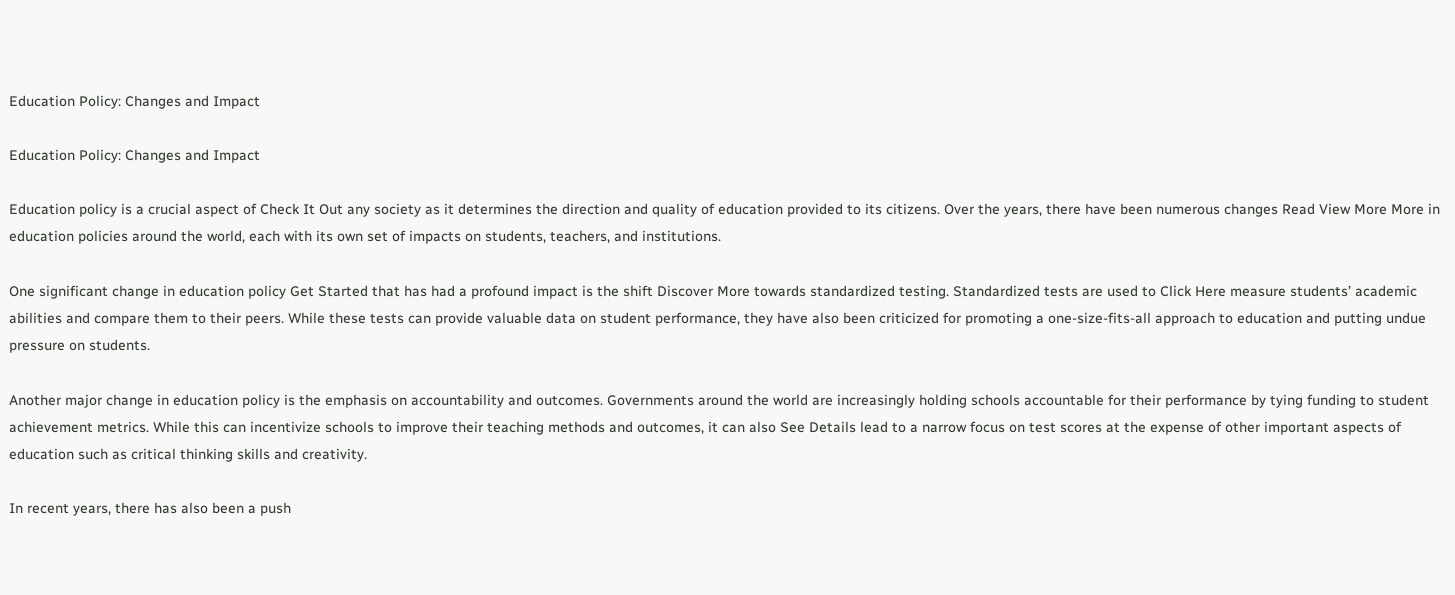Education Policy: Changes and Impact

Education Policy: Changes and Impact

Education policy is a crucial aspect of Check It Out any society as it determines the direction and quality of education provided to its citizens. Over the years, there have been numerous changes Read View More More in education policies around the world, each with its own set of impacts on students, teachers, and institutions.

One significant change in education policy Get Started that has had a profound impact is the shift Discover More towards standardized testing. Standardized tests are used to Click Here measure students’ academic abilities and compare them to their peers. While these tests can provide valuable data on student performance, they have also been criticized for promoting a one-size-fits-all approach to education and putting undue pressure on students.

Another major change in education policy is the emphasis on accountability and outcomes. Governments around the world are increasingly holding schools accountable for their performance by tying funding to student achievement metrics. While this can incentivize schools to improve their teaching methods and outcomes, it can also See Details lead to a narrow focus on test scores at the expense of other important aspects of education such as critical thinking skills and creativity.

In recent years, there has also been a push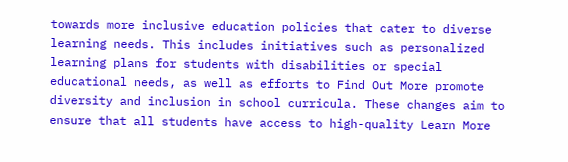towards more inclusive education policies that cater to diverse learning needs. This includes initiatives such as personalized learning plans for students with disabilities or special educational needs, as well as efforts to Find Out More promote diversity and inclusion in school curricula. These changes aim to ensure that all students have access to high-quality Learn More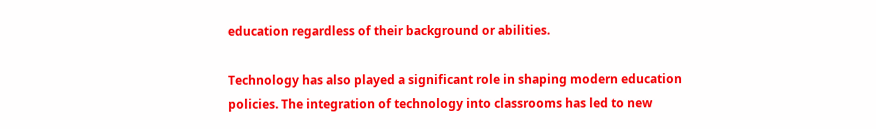education regardless of their background or abilities.

Technology has also played a significant role in shaping modern education policies. The integration of technology into classrooms has led to new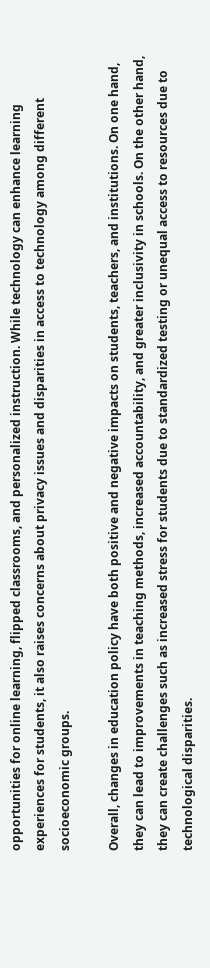opportunities for online learning, flipped classrooms, and personalized instruction. While technology can enhance learning experiences for students, it also raises concerns about privacy issues and disparities in access to technology among different socioeconomic groups.

Overall, changes in education policy have both positive and negative impacts on students, teachers, and institutions. On one hand, they can lead to improvements in teaching methods, increased accountability, and greater inclusivity in schools. On the other hand, they can create challenges such as increased stress for students due to standardized testing or unequal access to resources due to technological disparities.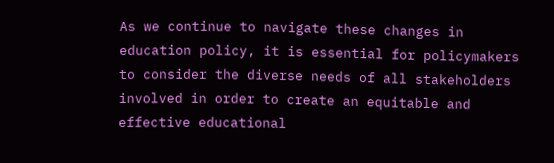As we continue to navigate these changes in education policy, it is essential for policymakers to consider the diverse needs of all stakeholders involved in order to create an equitable and effective educational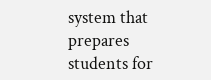system that prepares students for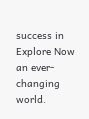success in Explore Now an ever-changing world.